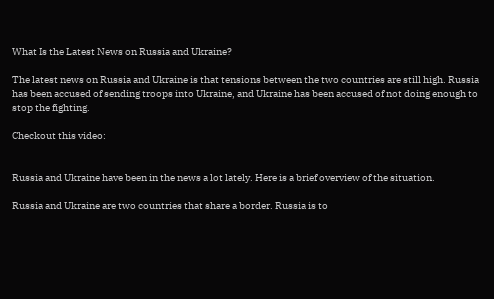What Is the Latest News on Russia and Ukraine?

The latest news on Russia and Ukraine is that tensions between the two countries are still high. Russia has been accused of sending troops into Ukraine, and Ukraine has been accused of not doing enough to stop the fighting.

Checkout this video:


Russia and Ukraine have been in the news a lot lately. Here is a brief overview of the situation.

Russia and Ukraine are two countries that share a border. Russia is to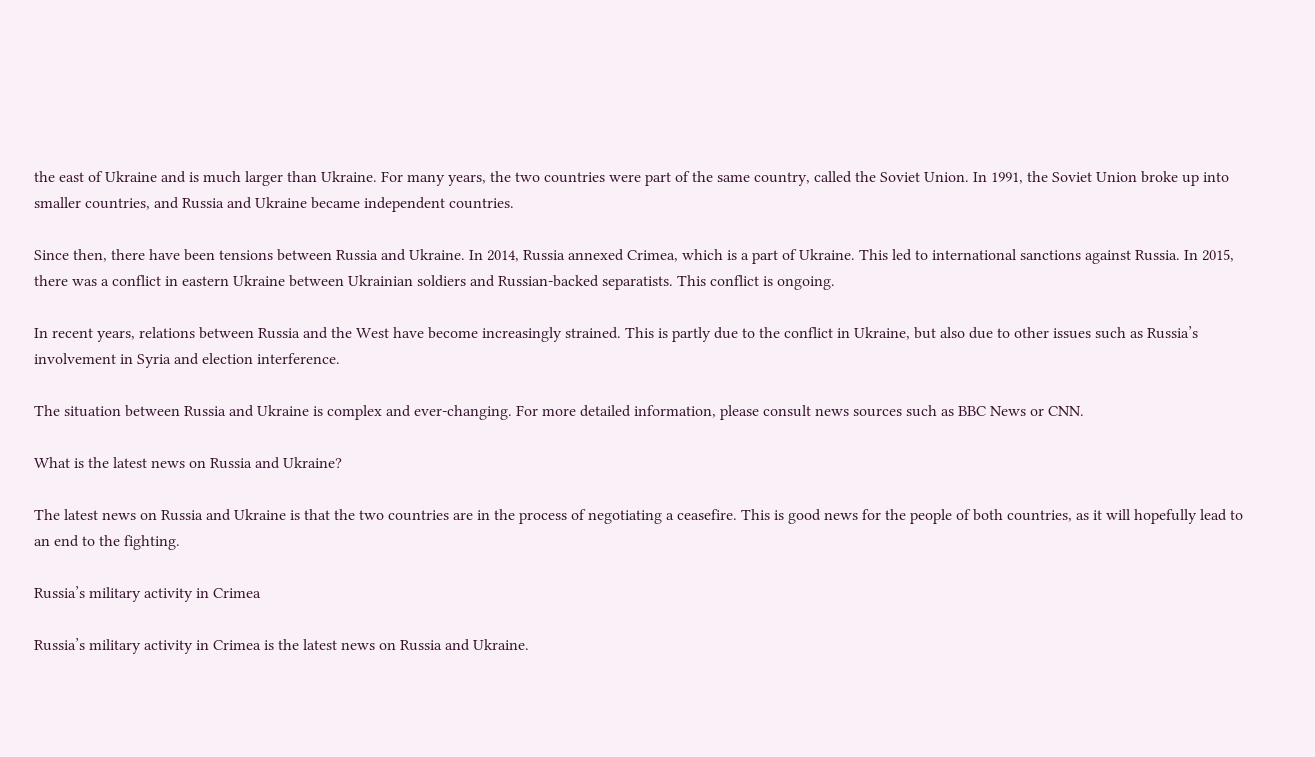the east of Ukraine and is much larger than Ukraine. For many years, the two countries were part of the same country, called the Soviet Union. In 1991, the Soviet Union broke up into smaller countries, and Russia and Ukraine became independent countries.

Since then, there have been tensions between Russia and Ukraine. In 2014, Russia annexed Crimea, which is a part of Ukraine. This led to international sanctions against Russia. In 2015, there was a conflict in eastern Ukraine between Ukrainian soldiers and Russian-backed separatists. This conflict is ongoing.

In recent years, relations between Russia and the West have become increasingly strained. This is partly due to the conflict in Ukraine, but also due to other issues such as Russia’s involvement in Syria and election interference.

The situation between Russia and Ukraine is complex and ever-changing. For more detailed information, please consult news sources such as BBC News or CNN.

What is the latest news on Russia and Ukraine?

The latest news on Russia and Ukraine is that the two countries are in the process of negotiating a ceasefire. This is good news for the people of both countries, as it will hopefully lead to an end to the fighting.

Russia’s military activity in Crimea

Russia’s military activity in Crimea is the latest news on Russia and Ukraine.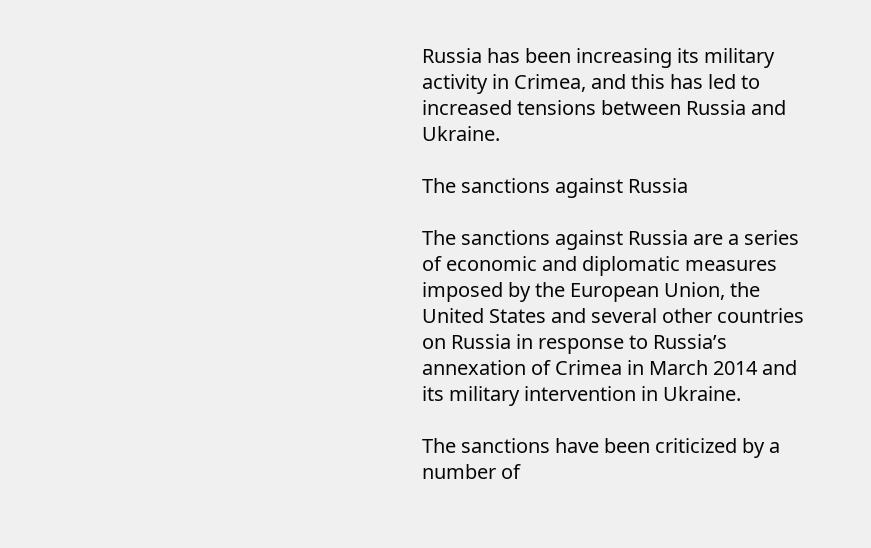Russia has been increasing its military activity in Crimea, and this has led to increased tensions between Russia and Ukraine.

The sanctions against Russia

The sanctions against Russia are a series of economic and diplomatic measures imposed by the European Union, the United States and several other countries on Russia in response to Russia’s annexation of Crimea in March 2014 and its military intervention in Ukraine.

The sanctions have been criticized by a number of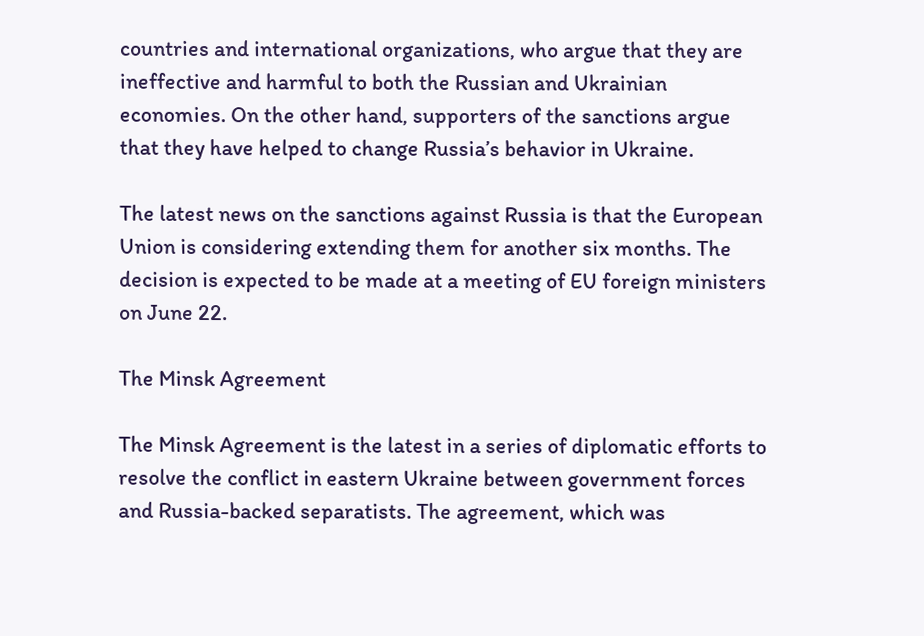countries and international organizations, who argue that they are ineffective and harmful to both the Russian and Ukrainian economies. On the other hand, supporters of the sanctions argue that they have helped to change Russia’s behavior in Ukraine.

The latest news on the sanctions against Russia is that the European Union is considering extending them for another six months. The decision is expected to be made at a meeting of EU foreign ministers on June 22.

The Minsk Agreement

The Minsk Agreement is the latest in a series of diplomatic efforts to resolve the conflict in eastern Ukraine between government forces and Russia-backed separatists. The agreement, which was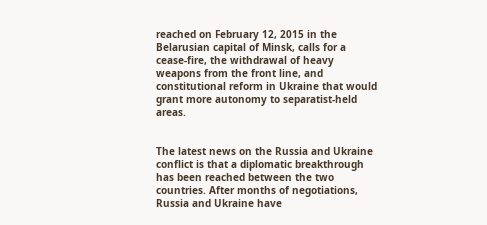reached on February 12, 2015 in the Belarusian capital of Minsk, calls for a cease-fire, the withdrawal of heavy weapons from the front line, and constitutional reform in Ukraine that would grant more autonomy to separatist-held areas.


The latest news on the Russia and Ukraine conflict is that a diplomatic breakthrough has been reached between the two countries. After months of negotiations, Russia and Ukraine have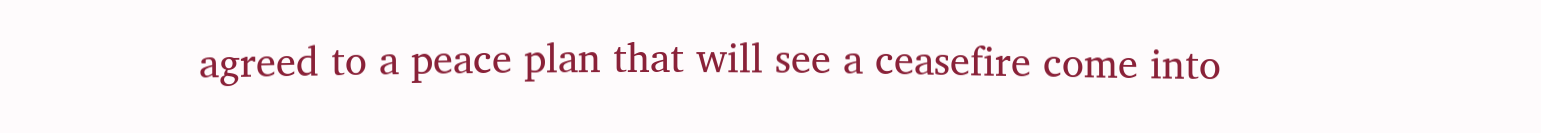agreed to a peace plan that will see a ceasefire come into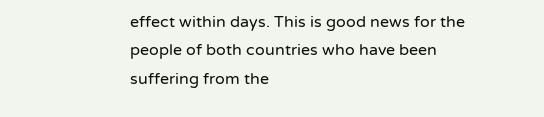effect within days. This is good news for the people of both countries who have been suffering from the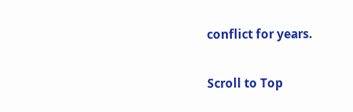conflict for years.

Scroll to Top